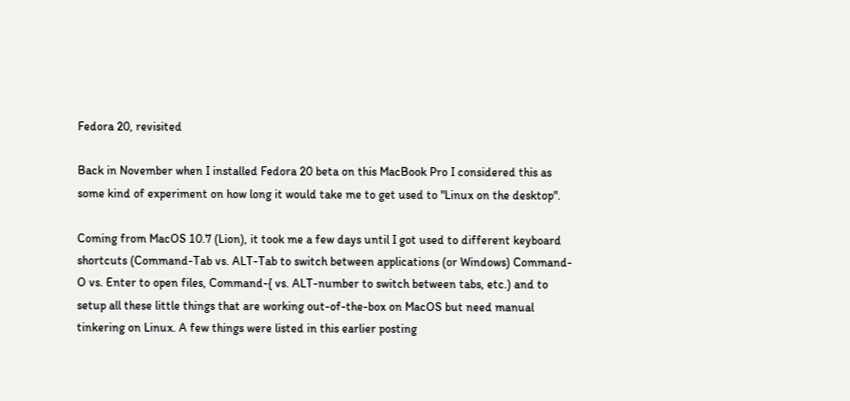Fedora 20, revisited

Back in November when I installed Fedora 20 beta on this MacBook Pro I considered this as some kind of experiment on how long it would take me to get used to "Linux on the desktop".

Coming from MacOS 10.7 (Lion), it took me a few days until I got used to different keyboard shortcuts (Command-Tab vs. ALT-Tab to switch between applications (or Windows) Command-O vs. Enter to open files, Command-{ vs. ALT-number to switch between tabs, etc.) and to setup all these little things that are working out-of-the-box on MacOS but need manual tinkering on Linux. A few things were listed in this earlier posting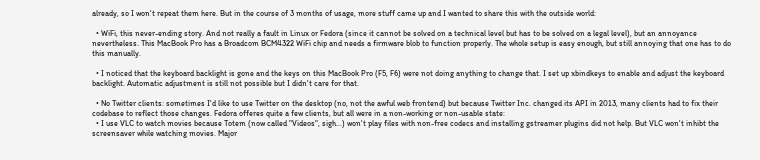already, so I won't repeat them here. But in the course of 3 months of usage, more stuff came up and I wanted to share this with the outside world:

  • WiFi, this never-ending story. And not really a fault in Linux or Fedora (since it cannot be solved on a technical level but has to be solved on a legal level), but an annoyance nevertheless. This MacBook Pro has a Broadcom BCM4322 WiFi chip and needs a firmware blob to function properly. The whole setup is easy enough, but still annoying that one has to do this manually.

  • I noticed that the keyboard backlight is gone and the keys on this MacBook Pro (F5, F6) were not doing anything to change that. I set up xbindkeys to enable and adjust the keyboard backlight. Automatic adjustment is still not possible but I didn't care for that.

  • No Twitter clients: sometimes I'd like to use Twitter on the desktop (no, not the awful web frontend) but because Twitter Inc. changed its API in 2013, many clients had to fix their codebase to reflect those changes. Fedora offeres quite a few clients, but all were in a non-working or non-usable state:
  • I use VLC to watch movies because Totem (now called "Videos", sigh...) won't play files with non-free codecs and installing gstreamer plugins did not help. But VLC won't inhibt the screensaver while watching movies. Major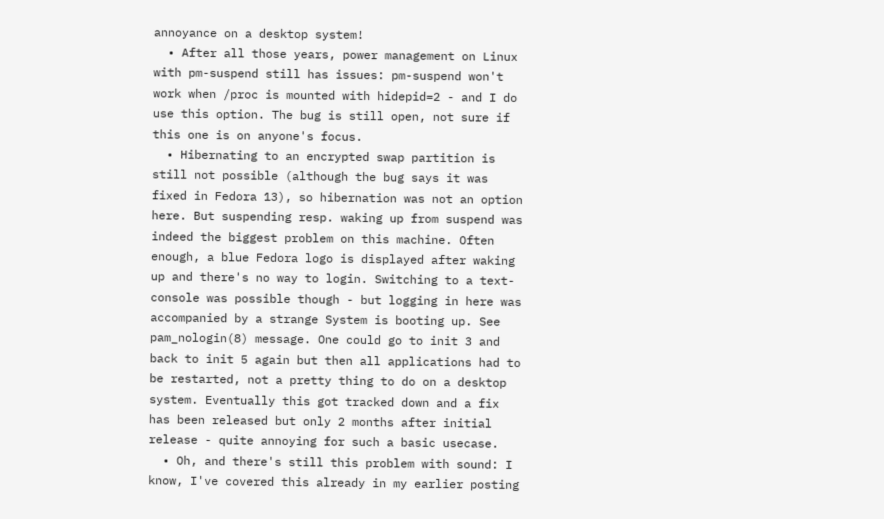annoyance on a desktop system!
  • After all those years, power management on Linux with pm-suspend still has issues: pm-suspend won't work when /proc is mounted with hidepid=2 - and I do use this option. The bug is still open, not sure if this one is on anyone's focus.
  • Hibernating to an encrypted swap partition is still not possible (although the bug says it was fixed in Fedora 13), so hibernation was not an option here. But suspending resp. waking up from suspend was indeed the biggest problem on this machine. Often enough, a blue Fedora logo is displayed after waking up and there's no way to login. Switching to a text-console was possible though - but logging in here was accompanied by a strange System is booting up. See pam_nologin(8) message. One could go to init 3 and back to init 5 again but then all applications had to be restarted, not a pretty thing to do on a desktop system. Eventually this got tracked down and a fix has been released but only 2 months after initial release - quite annoying for such a basic usecase.
  • Oh, and there's still this problem with sound: I know, I've covered this already in my earlier posting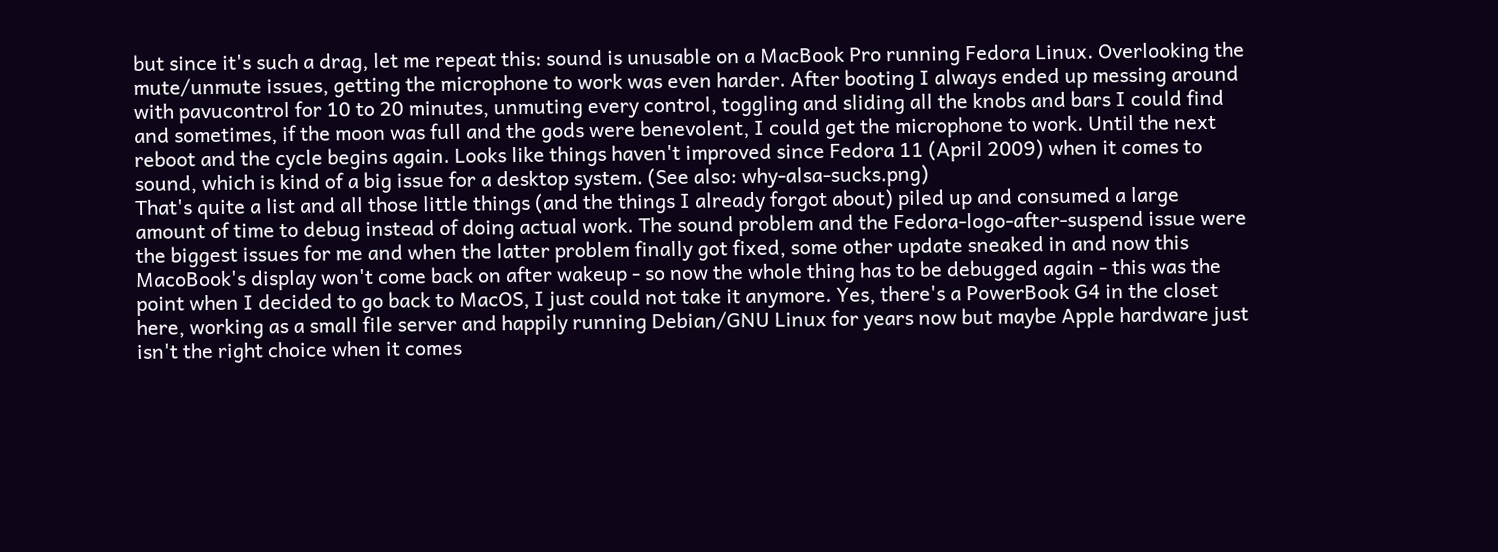but since it's such a drag, let me repeat this: sound is unusable on a MacBook Pro running Fedora Linux. Overlooking the mute/unmute issues, getting the microphone to work was even harder. After booting I always ended up messing around with pavucontrol for 10 to 20 minutes, unmuting every control, toggling and sliding all the knobs and bars I could find and sometimes, if the moon was full and the gods were benevolent, I could get the microphone to work. Until the next reboot and the cycle begins again. Looks like things haven't improved since Fedora 11 (April 2009) when it comes to sound, which is kind of a big issue for a desktop system. (See also: why-alsa-sucks.png)
That's quite a list and all those little things (and the things I already forgot about) piled up and consumed a large amount of time to debug instead of doing actual work. The sound problem and the Fedora-logo-after-suspend issue were the biggest issues for me and when the latter problem finally got fixed, some other update sneaked in and now this MacoBook's display won't come back on after wakeup - so now the whole thing has to be debugged again - this was the point when I decided to go back to MacOS, I just could not take it anymore. Yes, there's a PowerBook G4 in the closet here, working as a small file server and happily running Debian/GNU Linux for years now but maybe Apple hardware just isn't the right choice when it comes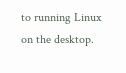to running Linux on the desktop.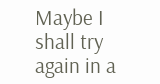Maybe I shall try again in a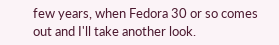few years, when Fedora 30 or so comes out and I'll take another look.